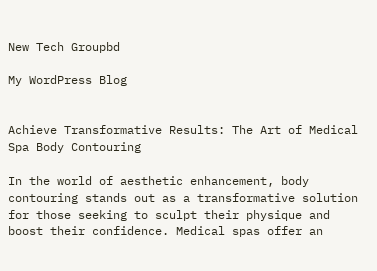New Tech Groupbd

My WordPress Blog


Achieve Transformative Results: The Art of Medical Spa Body Contouring

In the world of aesthetic enhancement, body contouring stands out as a transformative solution for those seeking to sculpt their physique and boost their confidence. Medical spas offer an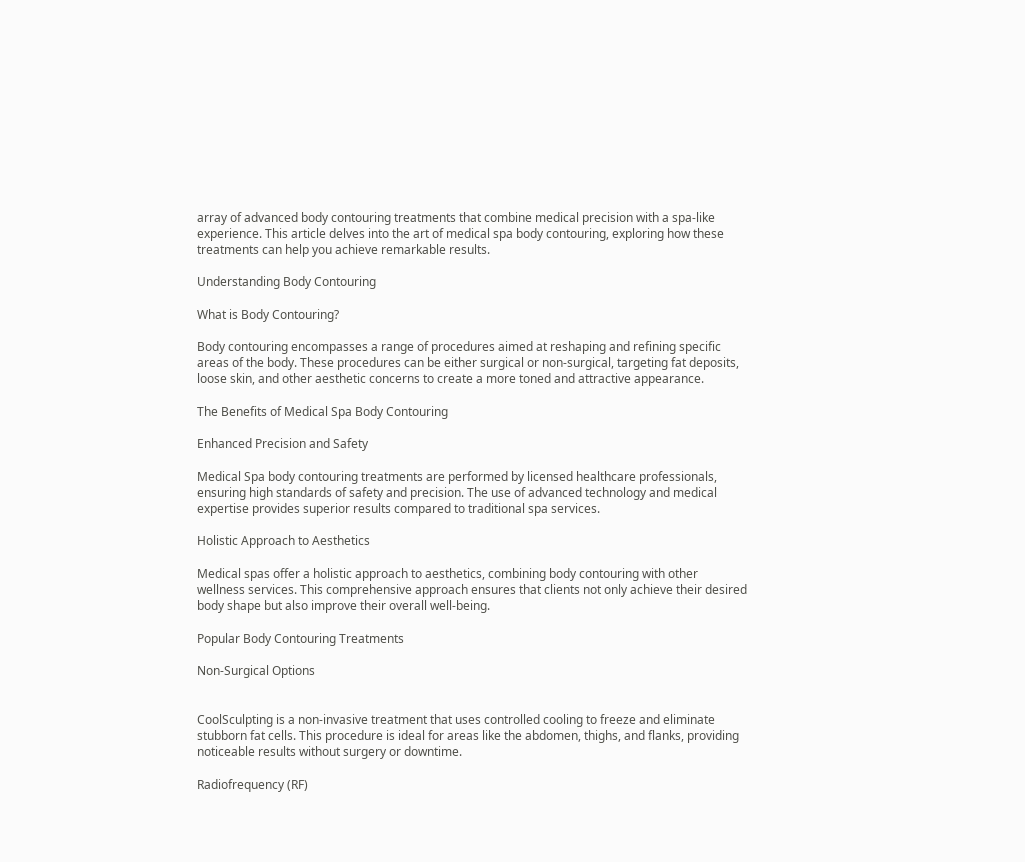array of advanced body contouring treatments that combine medical precision with a spa-like experience. This article delves into the art of medical spa body contouring, exploring how these treatments can help you achieve remarkable results.

Understanding Body Contouring

What is Body Contouring?

Body contouring encompasses a range of procedures aimed at reshaping and refining specific areas of the body. These procedures can be either surgical or non-surgical, targeting fat deposits, loose skin, and other aesthetic concerns to create a more toned and attractive appearance.

The Benefits of Medical Spa Body Contouring

Enhanced Precision and Safety

Medical Spa body contouring treatments are performed by licensed healthcare professionals, ensuring high standards of safety and precision. The use of advanced technology and medical expertise provides superior results compared to traditional spa services.

Holistic Approach to Aesthetics

Medical spas offer a holistic approach to aesthetics, combining body contouring with other wellness services. This comprehensive approach ensures that clients not only achieve their desired body shape but also improve their overall well-being.

Popular Body Contouring Treatments

Non-Surgical Options


CoolSculpting is a non-invasive treatment that uses controlled cooling to freeze and eliminate stubborn fat cells. This procedure is ideal for areas like the abdomen, thighs, and flanks, providing noticeable results without surgery or downtime.

Radiofrequency (RF)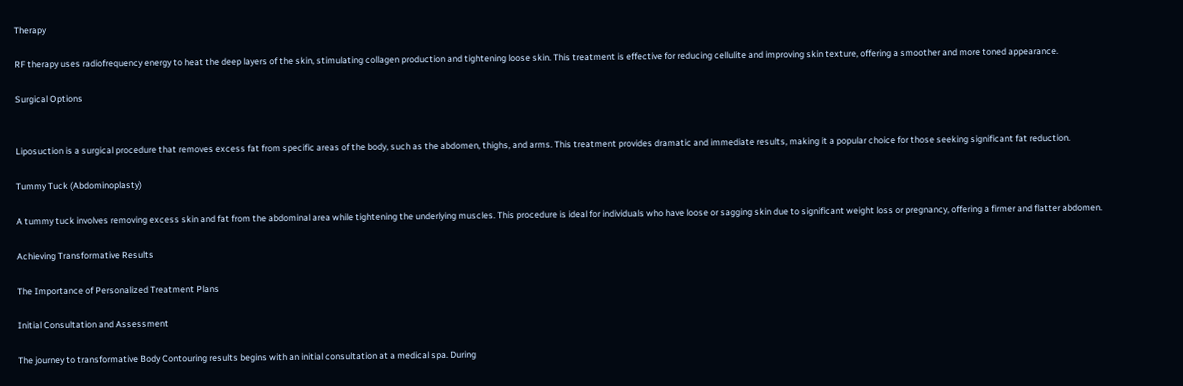Therapy

RF therapy uses radiofrequency energy to heat the deep layers of the skin, stimulating collagen production and tightening loose skin. This treatment is effective for reducing cellulite and improving skin texture, offering a smoother and more toned appearance.

Surgical Options


Liposuction is a surgical procedure that removes excess fat from specific areas of the body, such as the abdomen, thighs, and arms. This treatment provides dramatic and immediate results, making it a popular choice for those seeking significant fat reduction.

Tummy Tuck (Abdominoplasty)

A tummy tuck involves removing excess skin and fat from the abdominal area while tightening the underlying muscles. This procedure is ideal for individuals who have loose or sagging skin due to significant weight loss or pregnancy, offering a firmer and flatter abdomen.

Achieving Transformative Results

The Importance of Personalized Treatment Plans

Initial Consultation and Assessment

The journey to transformative Body Contouring results begins with an initial consultation at a medical spa. During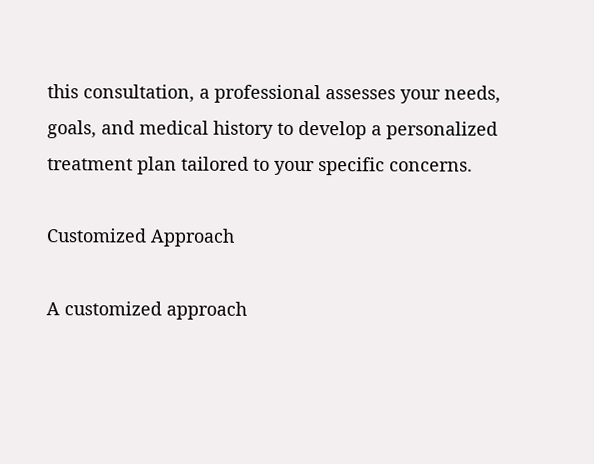this consultation, a professional assesses your needs, goals, and medical history to develop a personalized treatment plan tailored to your specific concerns.

Customized Approach

A customized approach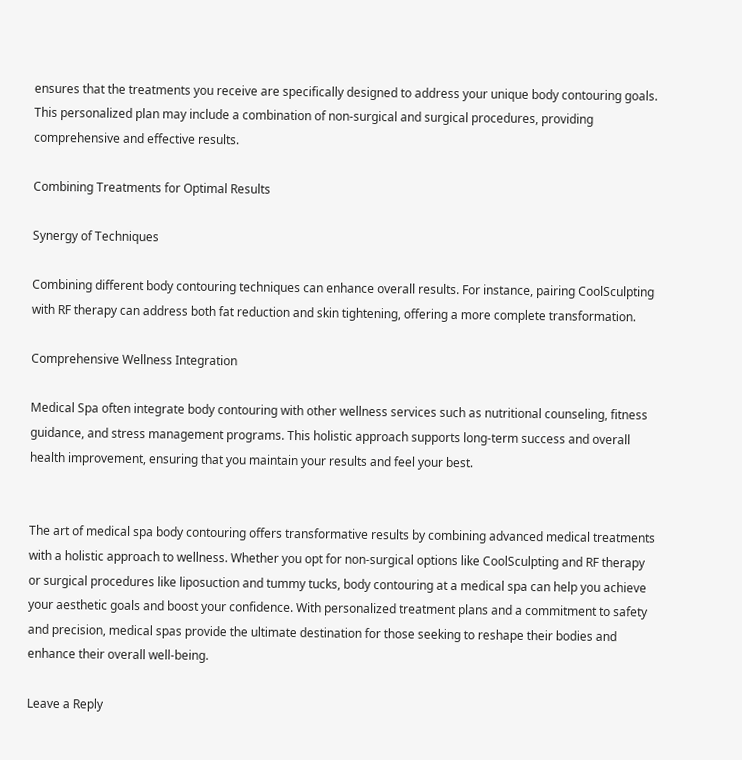ensures that the treatments you receive are specifically designed to address your unique body contouring goals. This personalized plan may include a combination of non-surgical and surgical procedures, providing comprehensive and effective results.

Combining Treatments for Optimal Results

Synergy of Techniques

Combining different body contouring techniques can enhance overall results. For instance, pairing CoolSculpting with RF therapy can address both fat reduction and skin tightening, offering a more complete transformation.

Comprehensive Wellness Integration

Medical Spa often integrate body contouring with other wellness services such as nutritional counseling, fitness guidance, and stress management programs. This holistic approach supports long-term success and overall health improvement, ensuring that you maintain your results and feel your best.


The art of medical spa body contouring offers transformative results by combining advanced medical treatments with a holistic approach to wellness. Whether you opt for non-surgical options like CoolSculpting and RF therapy or surgical procedures like liposuction and tummy tucks, body contouring at a medical spa can help you achieve your aesthetic goals and boost your confidence. With personalized treatment plans and a commitment to safety and precision, medical spas provide the ultimate destination for those seeking to reshape their bodies and enhance their overall well-being.

Leave a Reply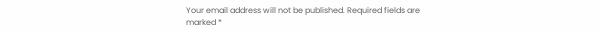Your email address will not be published. Required fields are marked *